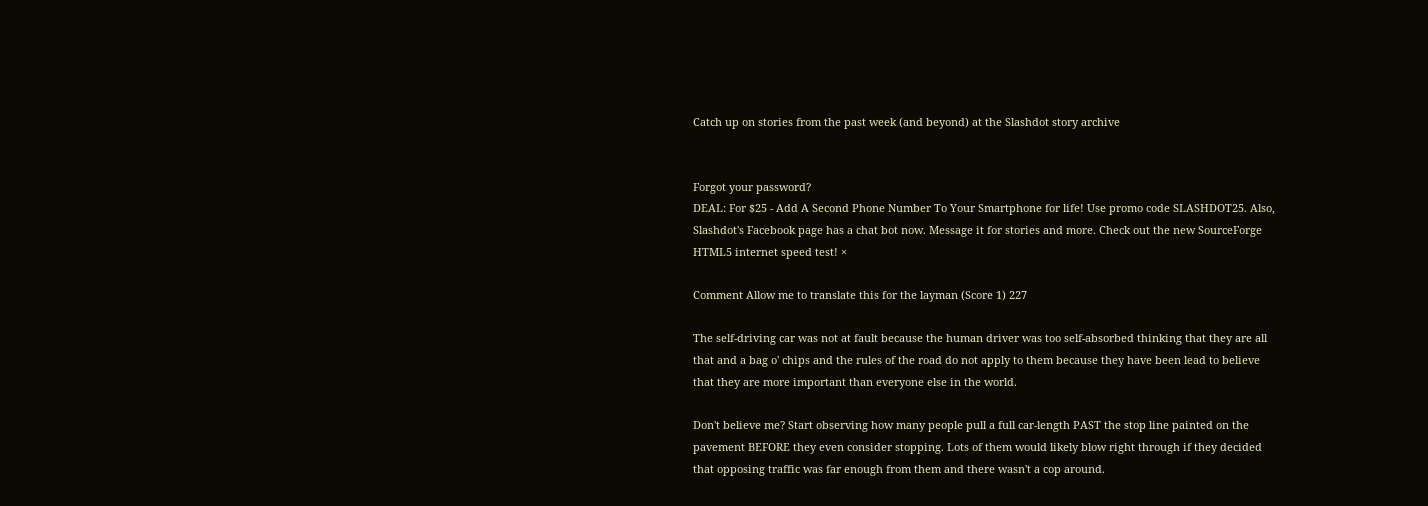Catch up on stories from the past week (and beyond) at the Slashdot story archive


Forgot your password?
DEAL: For $25 - Add A Second Phone Number To Your Smartphone for life! Use promo code SLASHDOT25. Also, Slashdot's Facebook page has a chat bot now. Message it for stories and more. Check out the new SourceForge HTML5 internet speed test! ×

Comment Allow me to translate this for the layman (Score 1) 227

The self-driving car was not at fault because the human driver was too self-absorbed thinking that they are all that and a bag o' chips and the rules of the road do not apply to them because they have been lead to believe that they are more important than everyone else in the world.

Don't believe me? Start observing how many people pull a full car-length PAST the stop line painted on the pavement BEFORE they even consider stopping. Lots of them would likely blow right through if they decided that opposing traffic was far enough from them and there wasn't a cop around.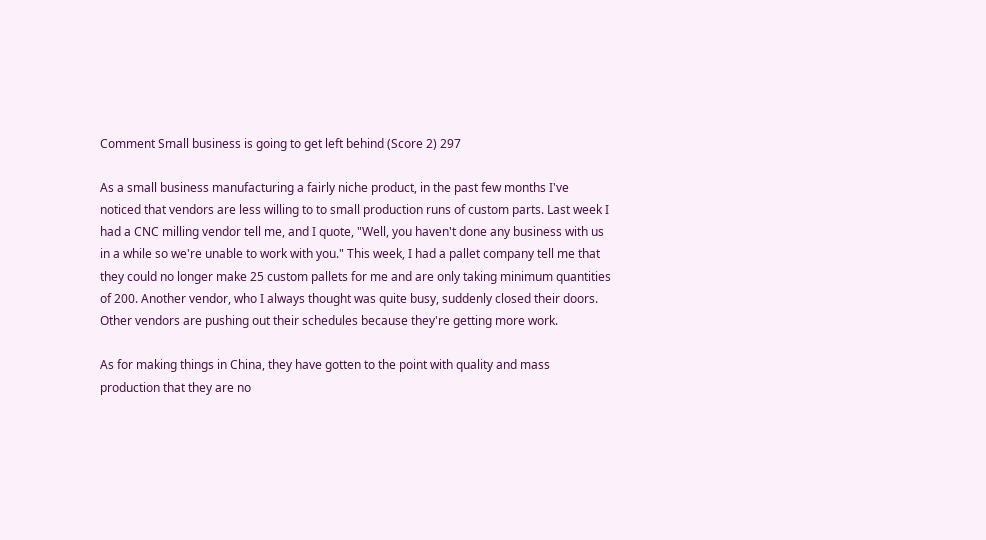Comment Small business is going to get left behind (Score 2) 297

As a small business manufacturing a fairly niche product, in the past few months I've noticed that vendors are less willing to to small production runs of custom parts. Last week I had a CNC milling vendor tell me, and I quote, "Well, you haven't done any business with us in a while so we're unable to work with you." This week, I had a pallet company tell me that they could no longer make 25 custom pallets for me and are only taking minimum quantities of 200. Another vendor, who I always thought was quite busy, suddenly closed their doors. Other vendors are pushing out their schedules because they're getting more work.

As for making things in China, they have gotten to the point with quality and mass production that they are no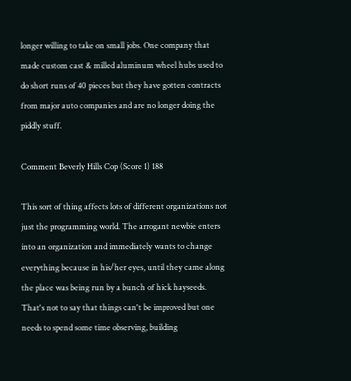longer willing to take on small jobs. One company that made custom cast & milled aluminum wheel hubs used to do short runs of 40 pieces but they have gotten contracts from major auto companies and are no longer doing the piddly stuff.

Comment Beverly Hills Cop (Score 1) 188

This sort of thing affects lots of different organizations not just the programming world. The arrogant newbie enters into an organization and immediately wants to change everything because in his/her eyes, until they came along the place was being run by a bunch of hick hayseeds. That's not to say that things can't be improved but one needs to spend some time observing, building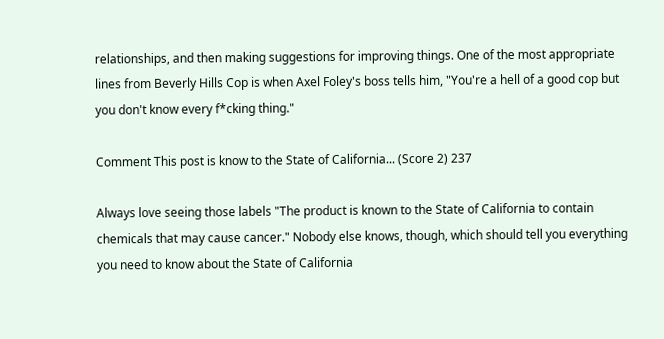relationships, and then making suggestions for improving things. One of the most appropriate lines from Beverly Hills Cop is when Axel Foley's boss tells him, "You're a hell of a good cop but you don't know every f*cking thing."

Comment This post is know to the State of California... (Score 2) 237

Always love seeing those labels "The product is known to the State of California to contain chemicals that may cause cancer." Nobody else knows, though, which should tell you everything you need to know about the State of California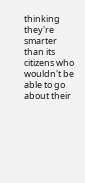thinking they're smarter than its citizens who wouldn't be able to go about their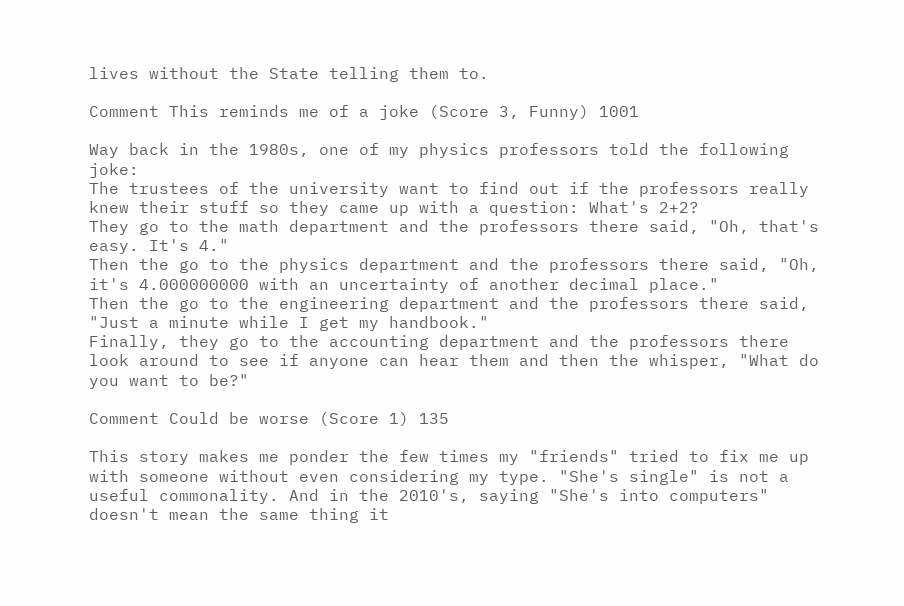lives without the State telling them to.

Comment This reminds me of a joke (Score 3, Funny) 1001

Way back in the 1980s, one of my physics professors told the following joke:
The trustees of the university want to find out if the professors really knew their stuff so they came up with a question: What's 2+2?
They go to the math department and the professors there said, "Oh, that's easy. It's 4."
Then the go to the physics department and the professors there said, "Oh, it's 4.000000000 with an uncertainty of another decimal place."
Then the go to the engineering department and the professors there said, "Just a minute while I get my handbook."
Finally, they go to the accounting department and the professors there look around to see if anyone can hear them and then the whisper, "What do you want to be?"

Comment Could be worse (Score 1) 135

This story makes me ponder the few times my "friends" tried to fix me up with someone without even considering my type. "She's single" is not a useful commonality. And in the 2010's, saying "She's into computers" doesn't mean the same thing it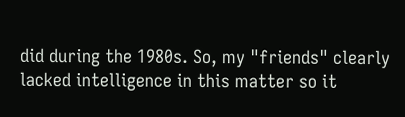did during the 1980s. So, my "friends" clearly lacked intelligence in this matter so it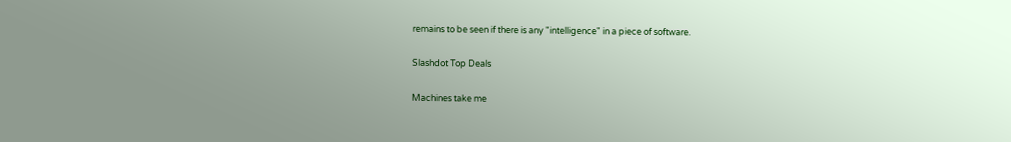remains to be seen if there is any "intelligence" in a piece of software.

Slashdot Top Deals

Machines take me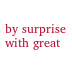by surprise with great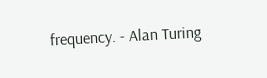frequency. - Alan Turing